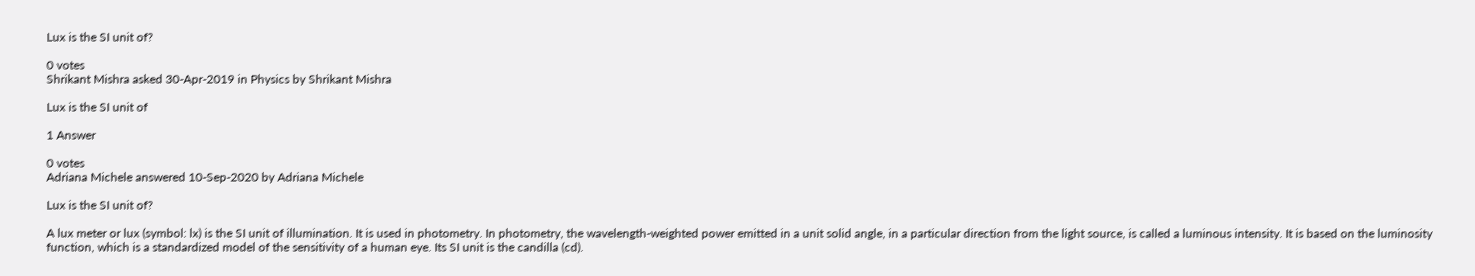Lux is the SI unit of?

0 votes
Shrikant Mishra asked 30-Apr-2019 in Physics by Shrikant Mishra

Lux is the SI unit of

1 Answer

0 votes
Adriana Michele answered 10-Sep-2020 by Adriana Michele

Lux is the SI unit of?

A lux meter or lux (symbol: lx) is the SI unit of illumination. It is used in photometry. In photometry, the wavelength-weighted power emitted in a unit solid angle, in a particular direction from the light source, is called a luminous intensity. It is based on the luminosity function, which is a standardized model of the sensitivity of a human eye. Its SI unit is the candilla (cd).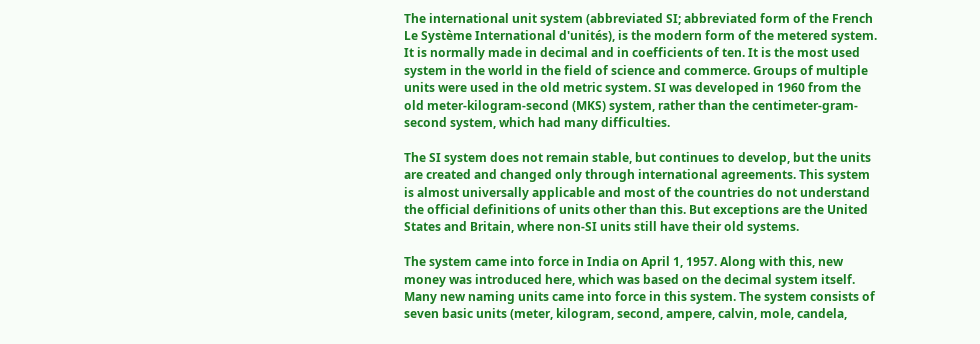The international unit system (abbreviated SI; abbreviated form of the French Le Système International d'unités), is the modern form of the metered system. It is normally made in decimal and in coefficients of ten. It is the most used system in the world in the field of science and commerce. Groups of multiple units were used in the old metric system. SI was developed in 1960 from the old meter-kilogram-second (MKS) system, rather than the centimeter-gram-second system, which had many difficulties.

The SI system does not remain stable, but continues to develop, but the units are created and changed only through international agreements. This system is almost universally applicable and most of the countries do not understand the official definitions of units other than this. But exceptions are the United States and Britain, where non-SI units still have their old systems.

The system came into force in India on April 1, 1957. Along with this, new money was introduced here, which was based on the decimal system itself. Many new naming units came into force in this system. The system consists of seven basic units (meter, kilogram, second, ampere, calvin, mole, candela,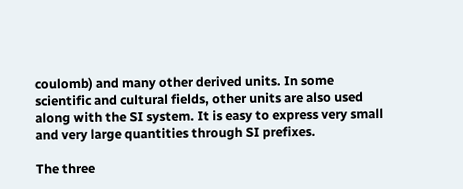coulomb) and many other derived units. In some scientific and cultural fields, other units are also used along with the SI system. It is easy to express very small and very large quantities through SI prefixes.

The three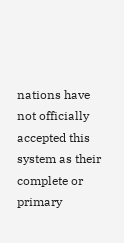nations have not officially accepted this system as their complete or primary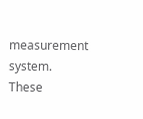measurement system. These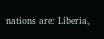nations are: Liberia,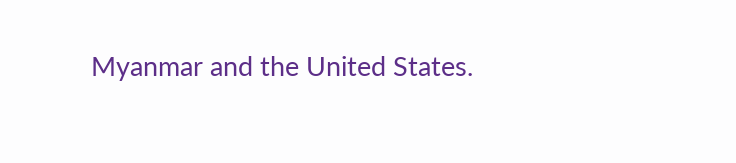Myanmar and the United States.